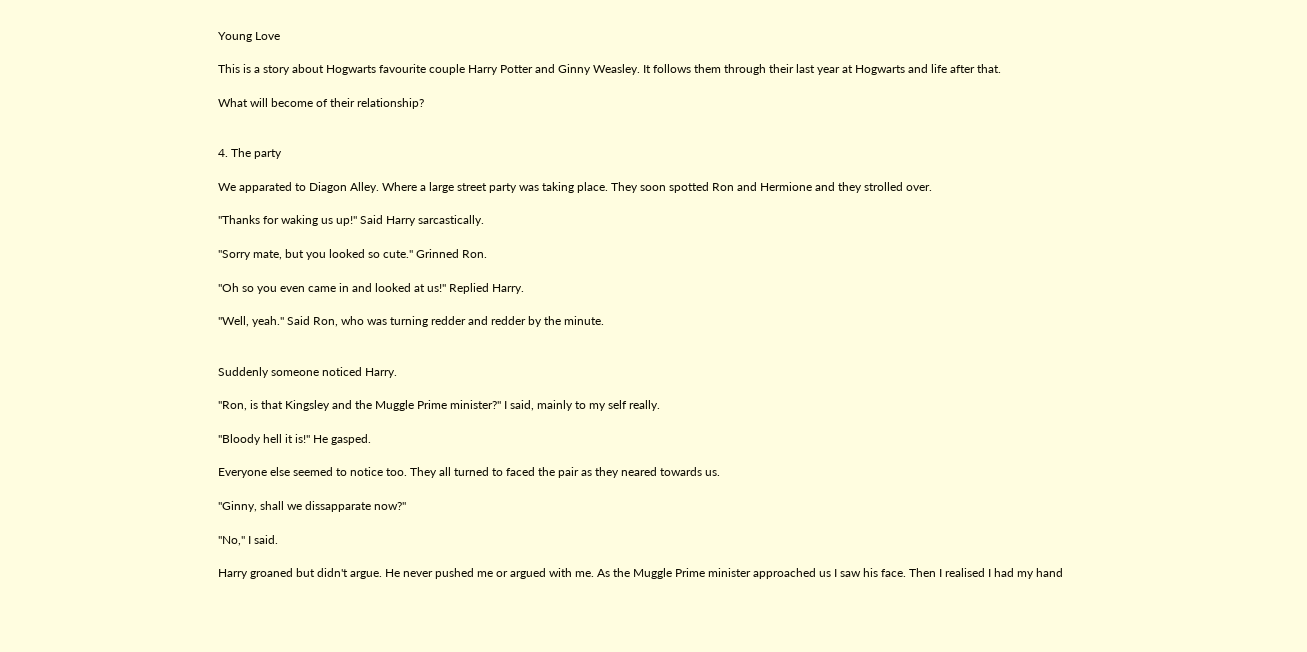Young Love

This is a story about Hogwarts favourite couple Harry Potter and Ginny Weasley. It follows them through their last year at Hogwarts and life after that.

What will become of their relationship?


4. The party

We apparated to Diagon Alley. Where a large street party was taking place. They soon spotted Ron and Hermione and they strolled over.

"Thanks for waking us up!" Said Harry sarcastically.

"Sorry mate, but you looked so cute." Grinned Ron.

"Oh so you even came in and looked at us!" Replied Harry.

"Well, yeah." Said Ron, who was turning redder and redder by the minute.


Suddenly someone noticed Harry.

"Ron, is that Kingsley and the Muggle Prime minister?" I said, mainly to my self really.

"Bloody hell it is!" He gasped.

Everyone else seemed to notice too. They all turned to faced the pair as they neared towards us.

"Ginny, shall we dissapparate now?"

"No," I said.

Harry groaned but didn't argue. He never pushed me or argued with me. As the Muggle Prime minister approached us I saw his face. Then I realised I had my hand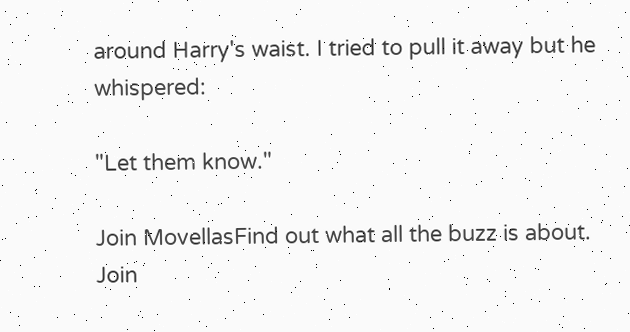around Harry's waist. I tried to pull it away but he whispered:

"Let them know."

Join MovellasFind out what all the buzz is about. Join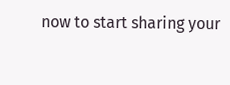now to start sharing your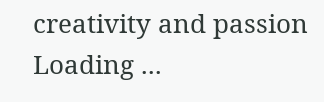creativity and passion
Loading ...